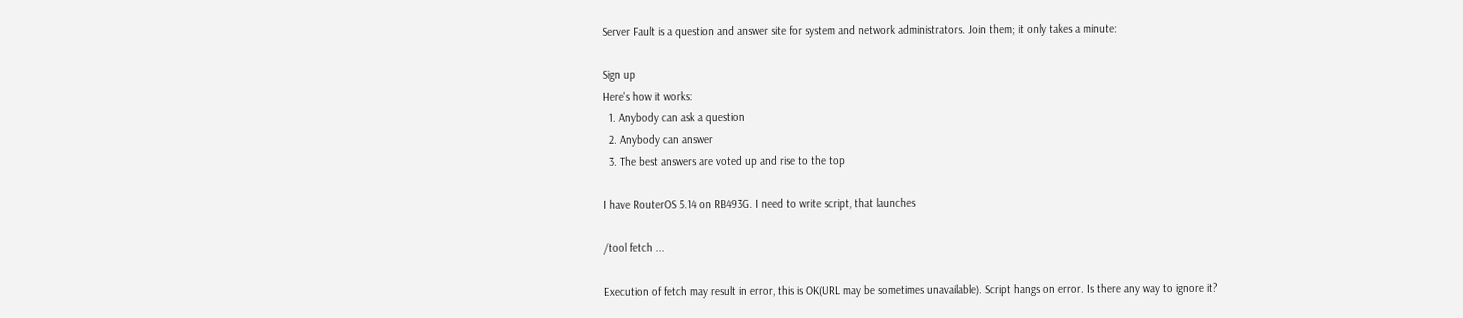Server Fault is a question and answer site for system and network administrators. Join them; it only takes a minute:

Sign up
Here's how it works:
  1. Anybody can ask a question
  2. Anybody can answer
  3. The best answers are voted up and rise to the top

I have RouterOS 5.14 on RB493G. I need to write script, that launches

/tool fetch ...

Execution of fetch may result in error, this is OK(URL may be sometimes unavailable). Script hangs on error. Is there any way to ignore it?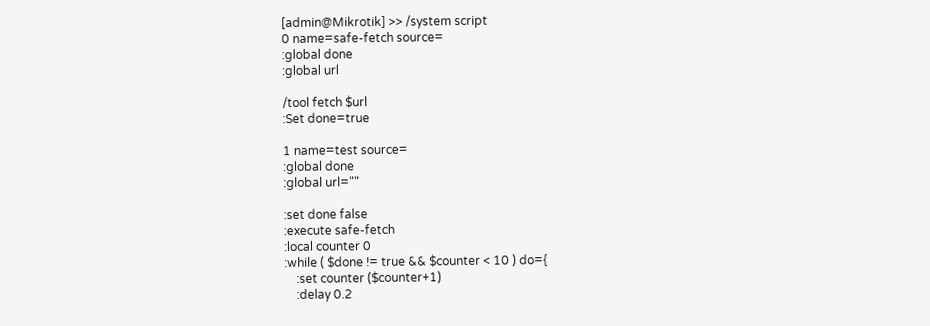[admin@Mikrotik] >> /system script
0 name=safe-fetch source=
:global done
:global url

/tool fetch $url
:Set done=true

1 name=test source=
:global done
:global url=""

:set done false
:execute safe-fetch
:local counter 0
:while ( $done != true && $counter < 10 ) do={
    :set counter ($counter+1)
    :delay 0.2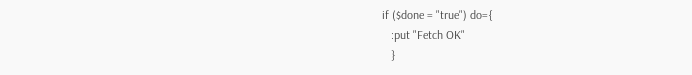if ($done = "true") do={
   :put "Fetch OK"
   }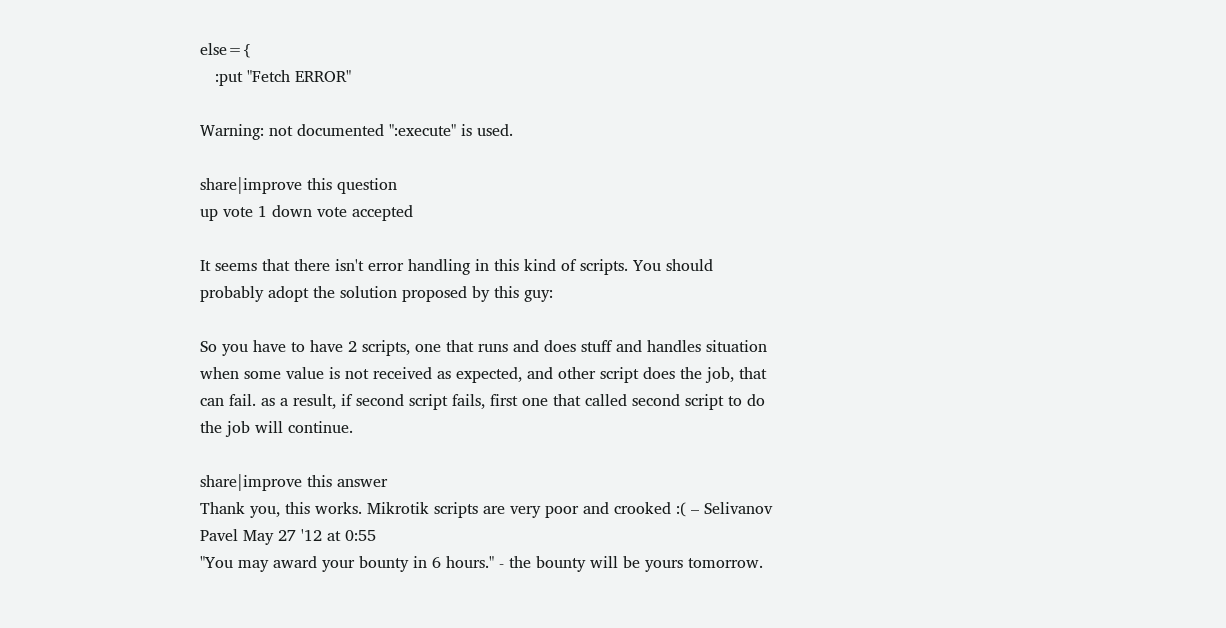else={
   :put "Fetch ERROR"

Warning: not documented ":execute" is used.

share|improve this question
up vote 1 down vote accepted

It seems that there isn't error handling in this kind of scripts. You should probably adopt the solution proposed by this guy:

So you have to have 2 scripts, one that runs and does stuff and handles situation when some value is not received as expected, and other script does the job, that can fail. as a result, if second script fails, first one that called second script to do the job will continue.

share|improve this answer
Thank you, this works. Mikrotik scripts are very poor and crooked :( – Selivanov Pavel May 27 '12 at 0:55
"You may award your bounty in 6 hours." - the bounty will be yours tomorrow.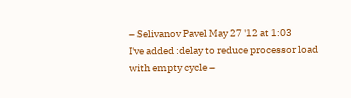– Selivanov Pavel May 27 '12 at 1:03
I've added :delay to reduce processor load with empty cycle –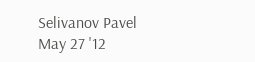Selivanov Pavel May 27 '12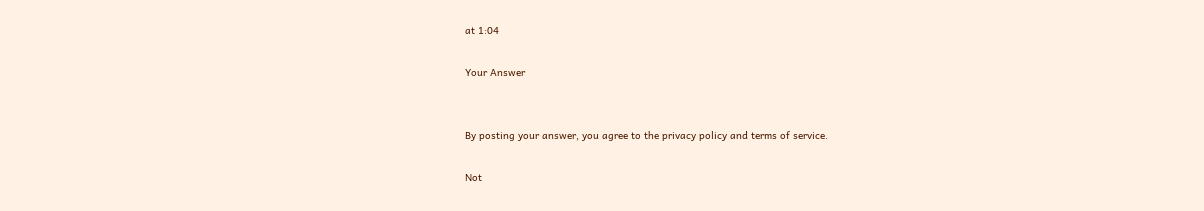at 1:04

Your Answer


By posting your answer, you agree to the privacy policy and terms of service.

Not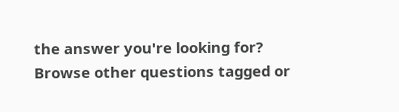the answer you're looking for? Browse other questions tagged or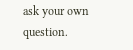ask your own question.